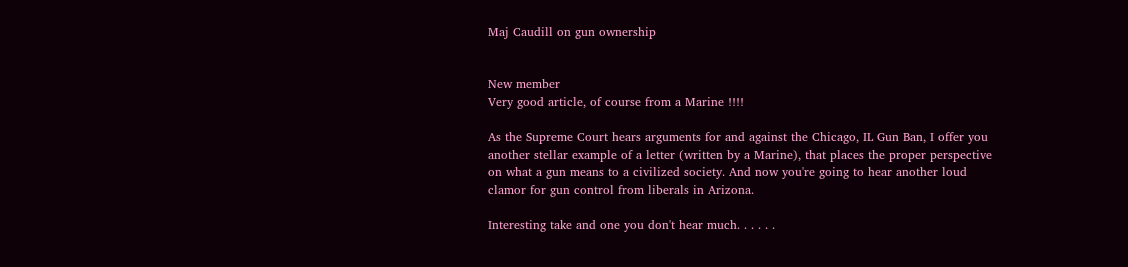Maj Caudill on gun ownership


New member
Very good article, of course from a Marine !!!!

As the Supreme Court hears arguments for and against the Chicago, IL Gun Ban, I offer you another stellar example of a letter (written by a Marine), that places the proper perspective on what a gun means to a civilized society. And now you're going to hear another loud clamor for gun control from liberals in Arizona.

Interesting take and one you don't hear much. . . . . .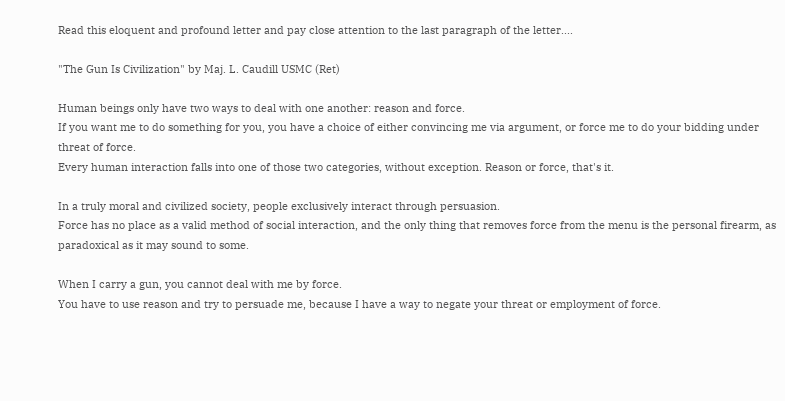Read this eloquent and profound letter and pay close attention to the last paragraph of the letter....

"The Gun Is Civilization" by Maj. L. Caudill USMC (Ret)

Human beings only have two ways to deal with one another: reason and force.
If you want me to do something for you, you have a choice of either convincing me via argument, or force me to do your bidding under threat of force.
Every human interaction falls into one of those two categories, without exception. Reason or force, that's it.

In a truly moral and civilized society, people exclusively interact through persuasion.
Force has no place as a valid method of social interaction, and the only thing that removes force from the menu is the personal firearm, as paradoxical as it may sound to some.

When I carry a gun, you cannot deal with me by force.
You have to use reason and try to persuade me, because I have a way to negate your threat or employment of force.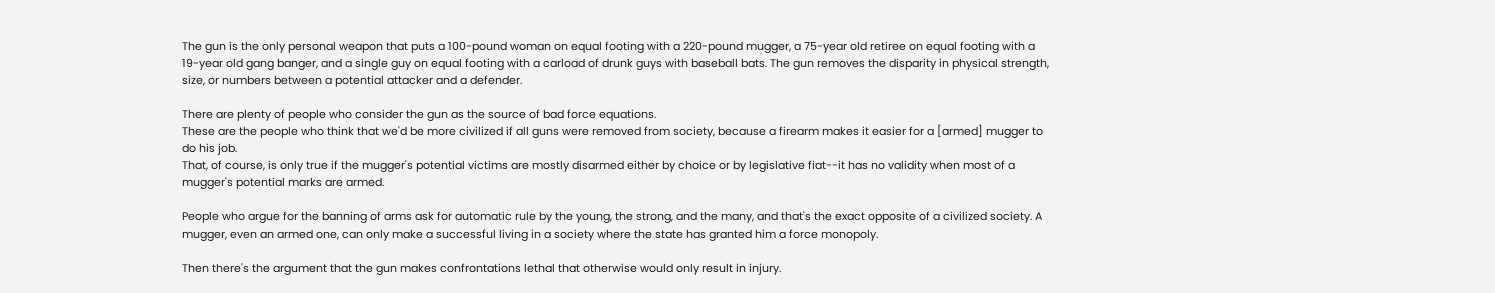The gun is the only personal weapon that puts a 100-pound woman on equal footing with a 220-pound mugger, a 75-year old retiree on equal footing with a 19-year old gang banger, and a single guy on equal footing with a carload of drunk guys with baseball bats. The gun removes the disparity in physical strength, size, or numbers between a potential attacker and a defender.

There are plenty of people who consider the gun as the source of bad force equations.
These are the people who think that we'd be more civilized if all guns were removed from society, because a firearm makes it easier for a [armed] mugger to do his job.
That, of course, is only true if the mugger's potential victims are mostly disarmed either by choice or by legislative fiat--it has no validity when most of a mugger's potential marks are armed.

People who argue for the banning of arms ask for automatic rule by the young, the strong, and the many, and that's the exact opposite of a civilized society. A mugger, even an armed one, can only make a successful living in a society where the state has granted him a force monopoly.

Then there's the argument that the gun makes confrontations lethal that otherwise would only result in injury.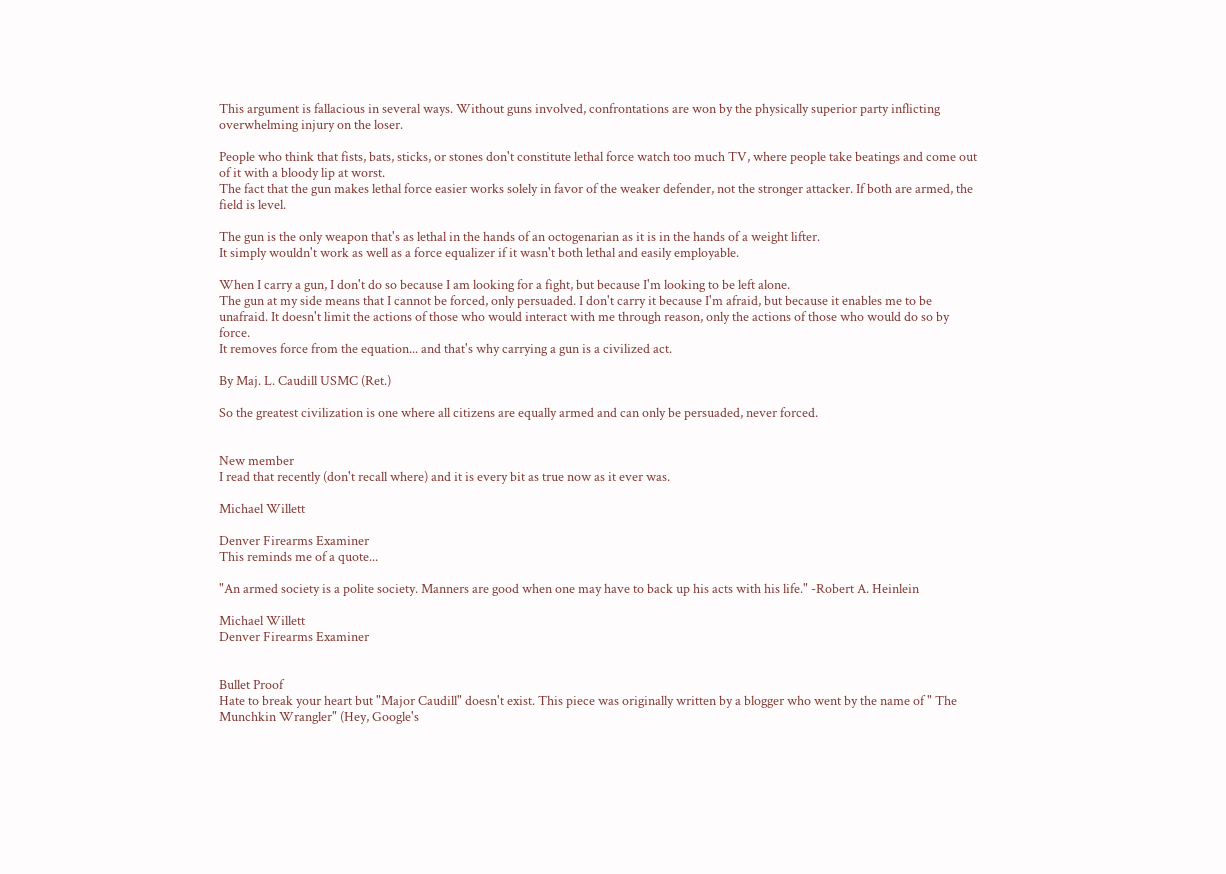This argument is fallacious in several ways. Without guns involved, confrontations are won by the physically superior party inflicting overwhelming injury on the loser.

People who think that fists, bats, sticks, or stones don't constitute lethal force watch too much TV, where people take beatings and come out of it with a bloody lip at worst.
The fact that the gun makes lethal force easier works solely in favor of the weaker defender, not the stronger attacker. If both are armed, the field is level.

The gun is the only weapon that's as lethal in the hands of an octogenarian as it is in the hands of a weight lifter.
It simply wouldn't work as well as a force equalizer if it wasn't both lethal and easily employable.

When I carry a gun, I don't do so because I am looking for a fight, but because I'm looking to be left alone.
The gun at my side means that I cannot be forced, only persuaded. I don't carry it because I'm afraid, but because it enables me to be unafraid. It doesn't limit the actions of those who would interact with me through reason, only the actions of those who would do so by force.
It removes force from the equation... and that's why carrying a gun is a civilized act.

By Maj. L. Caudill USMC (Ret.)

So the greatest civilization is one where all citizens are equally armed and can only be persuaded, never forced.


New member
I read that recently (don't recall where) and it is every bit as true now as it ever was.

Michael Willett

Denver Firearms Examiner
This reminds me of a quote...

"An armed society is a polite society. Manners are good when one may have to back up his acts with his life." -Robert A. Heinlein

Michael Willett
Denver Firearms Examiner


Bullet Proof
Hate to break your heart but "Major Caudill" doesn't exist. This piece was originally written by a blogger who went by the name of " The Munchkin Wrangler" (Hey, Google's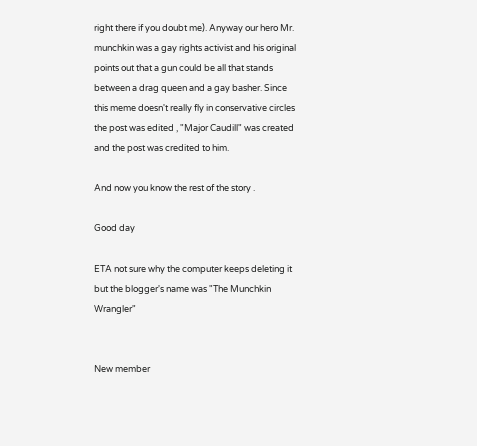right there if you doubt me). Anyway our hero Mr. munchkin was a gay rights activist and his original points out that a gun could be all that stands between a drag queen and a gay basher. Since this meme doesn't really fly in conservative circles the post was edited , "Major Caudill" was created and the post was credited to him.

And now you know the rest of the story .

Good day

ETA not sure why the computer keeps deleting it but the blogger's name was "The Munchkin Wrangler"


New member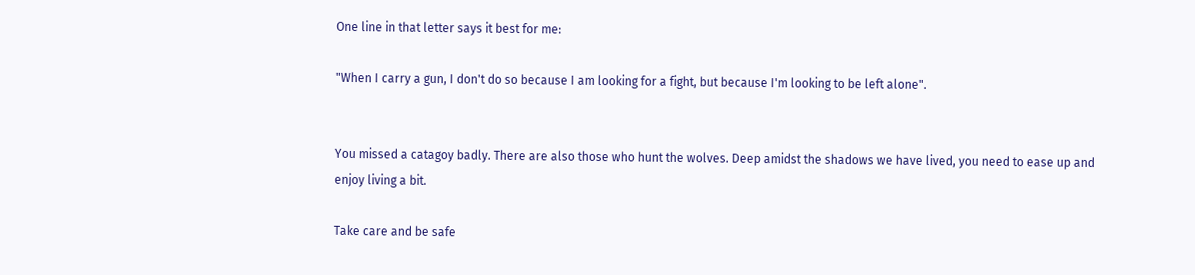One line in that letter says it best for me:

"When I carry a gun, I don't do so because I am looking for a fight, but because I'm looking to be left alone".


You missed a catagoy badly. There are also those who hunt the wolves. Deep amidst the shadows we have lived, you need to ease up and enjoy living a bit.

Take care and be safe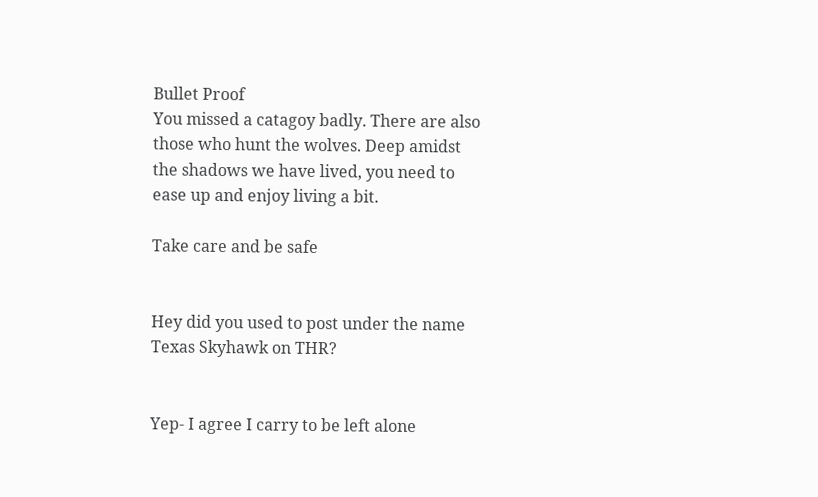Bullet Proof
You missed a catagoy badly. There are also those who hunt the wolves. Deep amidst the shadows we have lived, you need to ease up and enjoy living a bit.

Take care and be safe


Hey did you used to post under the name Texas Skyhawk on THR?


Yep- I agree I carry to be left alone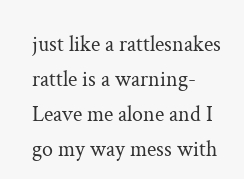just like a rattlesnakes rattle is a warning- Leave me alone and I go my way mess with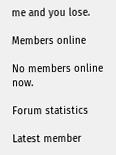me and you lose.

Members online

No members online now.

Forum statistics

Latest member